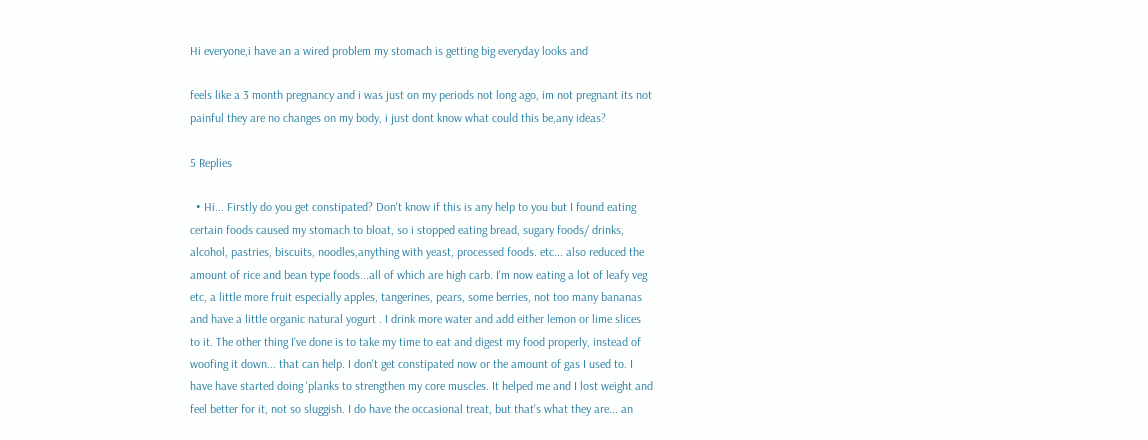Hi everyone,i have an a wired problem my stomach is getting big everyday looks and

feels like a 3 month pregnancy and i was just on my periods not long ago, im not pregnant its not painful they are no changes on my body, i just dont know what could this be,any ideas?

5 Replies

  • Hi... Firstly do you get constipated? Don't know if this is any help to you but I found eating certain foods caused my stomach to bloat, so i stopped eating bread, sugary foods/ drinks, alcohol, pastries, biscuits, noodles,anything with yeast, processed foods. etc... also reduced the amount of rice and bean type foods...all of which are high carb. I'm now eating a lot of leafy veg etc, a little more fruit especially apples, tangerines, pears, some berries, not too many bananas and have a little organic natural yogurt . I drink more water and add either lemon or lime slices to it. The other thing I've done is to take my time to eat and digest my food properly, instead of woofing it down... that can help. I don't get constipated now or the amount of gas I used to. I have have started doing 'planks to strengthen my core muscles. It helped me and I lost weight and feel better for it, not so sluggish. I do have the occasional treat, but that's what they are... an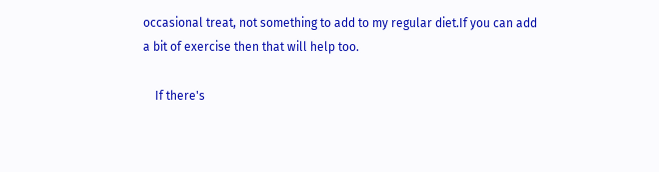occasional treat, not something to add to my regular diet.If you can add a bit of exercise then that will help too.

    If there's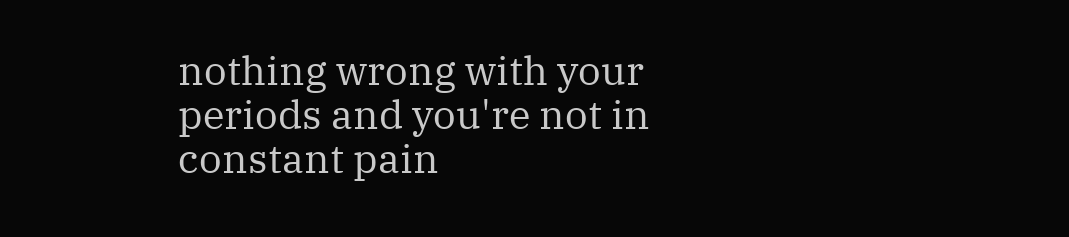nothing wrong with your periods and you're not in constant pain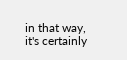in that way, it's certainly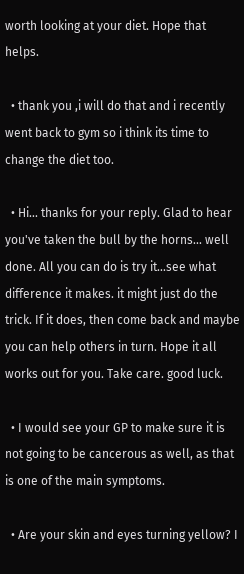worth looking at your diet. Hope that helps.

  • thank you ,i will do that and i recently went back to gym so i think its time to change the diet too.

  • Hi... thanks for your reply. Glad to hear you've taken the bull by the horns... well done. All you can do is try it...see what difference it makes. it might just do the trick. If it does, then come back and maybe you can help others in turn. Hope it all works out for you. Take care. good luck.

  • I would see your GP to make sure it is not going to be cancerous as well, as that is one of the main symptoms.

  • Are your skin and eyes turning yellow? I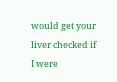would get your liver checked if I were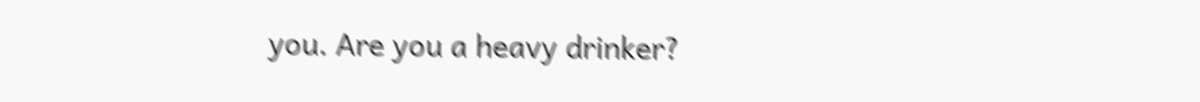you. Are you a heavy drinker?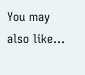You may also like...